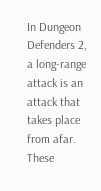In Dungeon Defenders 2, a long-range attack is an attack that takes place from afar. These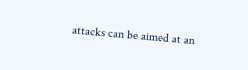attacks can be aimed at an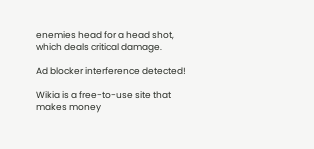enemies head for a head shot, which deals critical damage.

Ad blocker interference detected!

Wikia is a free-to-use site that makes money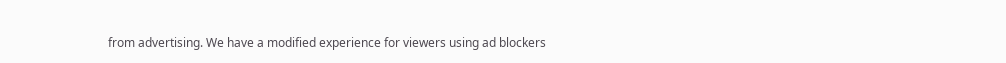from advertising. We have a modified experience for viewers using ad blockers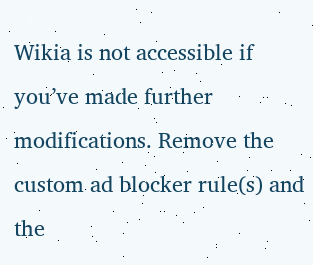Wikia is not accessible if you’ve made further modifications. Remove the custom ad blocker rule(s) and the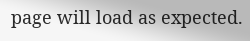page will load as expected.